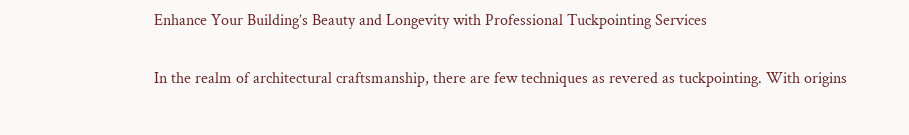Enhance Your Building’s Beauty and Longevity with Professional Tuckpointing Services

In the realm of architectural craftsmanship, there are few techniques as revered as tuckpointing. With origins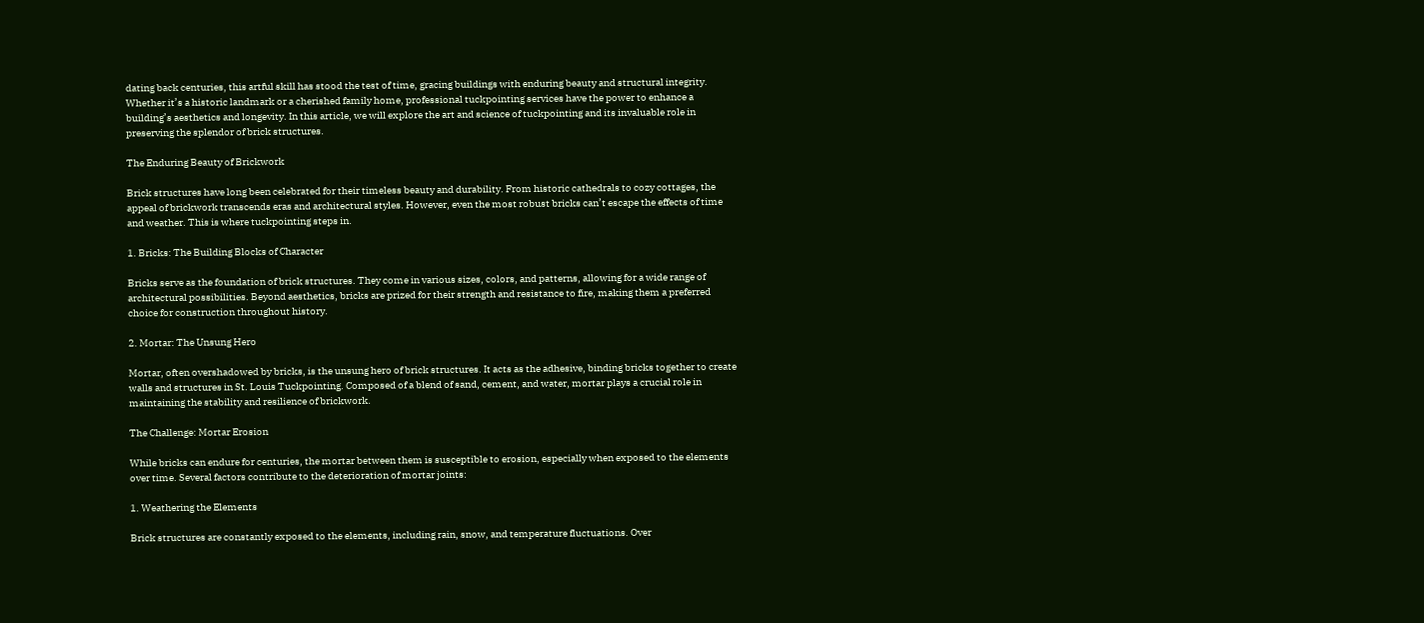dating back centuries, this artful skill has stood the test of time, gracing buildings with enduring beauty and structural integrity. Whether it’s a historic landmark or a cherished family home, professional tuckpointing services have the power to enhance a building’s aesthetics and longevity. In this article, we will explore the art and science of tuckpointing and its invaluable role in preserving the splendor of brick structures.

The Enduring Beauty of Brickwork

Brick structures have long been celebrated for their timeless beauty and durability. From historic cathedrals to cozy cottages, the appeal of brickwork transcends eras and architectural styles. However, even the most robust bricks can’t escape the effects of time and weather. This is where tuckpointing steps in.

1. Bricks: The Building Blocks of Character

Bricks serve as the foundation of brick structures. They come in various sizes, colors, and patterns, allowing for a wide range of architectural possibilities. Beyond aesthetics, bricks are prized for their strength and resistance to fire, making them a preferred choice for construction throughout history.

2. Mortar: The Unsung Hero

Mortar, often overshadowed by bricks, is the unsung hero of brick structures. It acts as the adhesive, binding bricks together to create walls and structures in St. Louis Tuckpointing. Composed of a blend of sand, cement, and water, mortar plays a crucial role in maintaining the stability and resilience of brickwork.

The Challenge: Mortar Erosion

While bricks can endure for centuries, the mortar between them is susceptible to erosion, especially when exposed to the elements over time. Several factors contribute to the deterioration of mortar joints:

1. Weathering the Elements

Brick structures are constantly exposed to the elements, including rain, snow, and temperature fluctuations. Over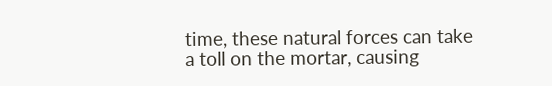time, these natural forces can take a toll on the mortar, causing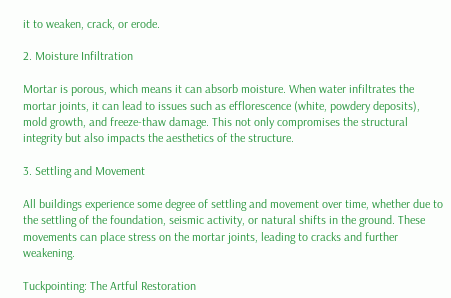it to weaken, crack, or erode.

2. Moisture Infiltration

Mortar is porous, which means it can absorb moisture. When water infiltrates the mortar joints, it can lead to issues such as efflorescence (white, powdery deposits), mold growth, and freeze-thaw damage. This not only compromises the structural integrity but also impacts the aesthetics of the structure.

3. Settling and Movement

All buildings experience some degree of settling and movement over time, whether due to the settling of the foundation, seismic activity, or natural shifts in the ground. These movements can place stress on the mortar joints, leading to cracks and further weakening.

Tuckpointing: The Artful Restoration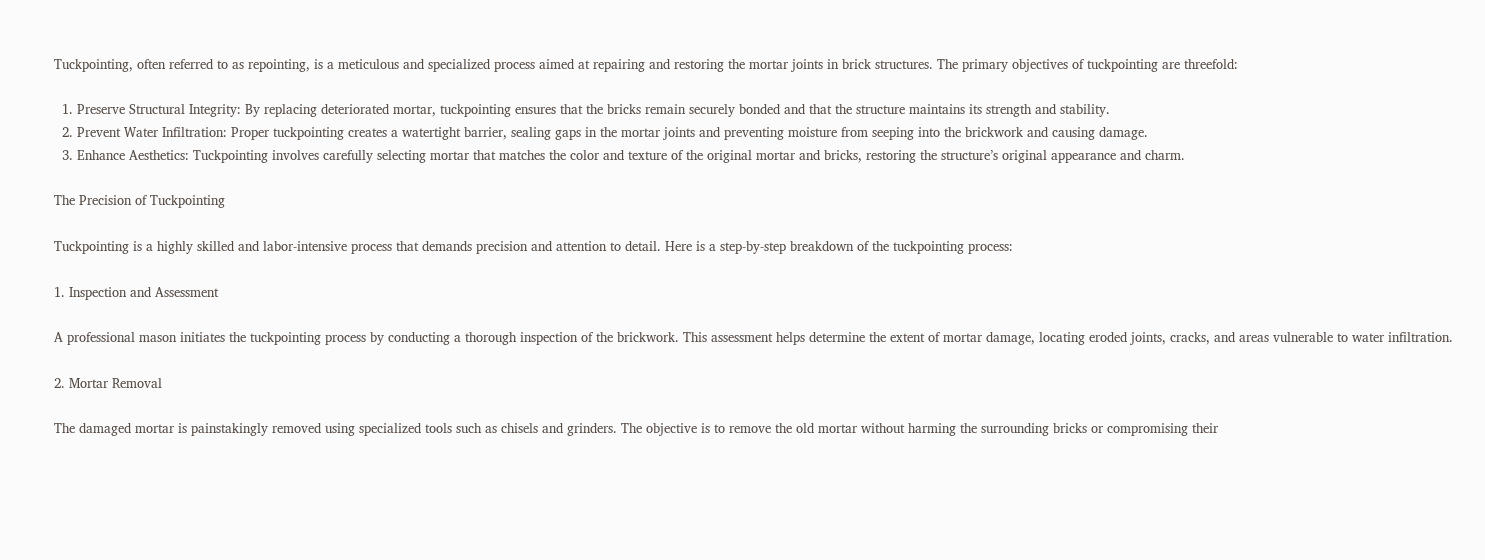Tuckpointing, often referred to as repointing, is a meticulous and specialized process aimed at repairing and restoring the mortar joints in brick structures. The primary objectives of tuckpointing are threefold:

  1. Preserve Structural Integrity: By replacing deteriorated mortar, tuckpointing ensures that the bricks remain securely bonded and that the structure maintains its strength and stability.
  2. Prevent Water Infiltration: Proper tuckpointing creates a watertight barrier, sealing gaps in the mortar joints and preventing moisture from seeping into the brickwork and causing damage.
  3. Enhance Aesthetics: Tuckpointing involves carefully selecting mortar that matches the color and texture of the original mortar and bricks, restoring the structure’s original appearance and charm.

The Precision of Tuckpointing

Tuckpointing is a highly skilled and labor-intensive process that demands precision and attention to detail. Here is a step-by-step breakdown of the tuckpointing process:

1. Inspection and Assessment

A professional mason initiates the tuckpointing process by conducting a thorough inspection of the brickwork. This assessment helps determine the extent of mortar damage, locating eroded joints, cracks, and areas vulnerable to water infiltration.

2. Mortar Removal

The damaged mortar is painstakingly removed using specialized tools such as chisels and grinders. The objective is to remove the old mortar without harming the surrounding bricks or compromising their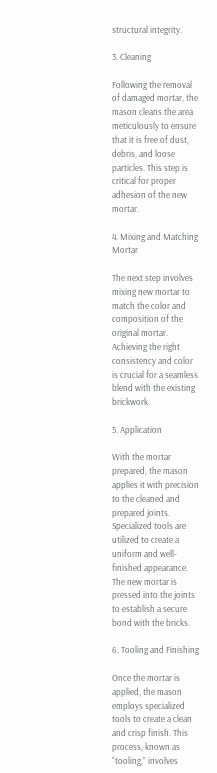structural integrity.

3. Cleaning

Following the removal of damaged mortar, the mason cleans the area meticulously to ensure that it is free of dust, debris, and loose particles. This step is critical for proper adhesion of the new mortar.

4. Mixing and Matching Mortar

The next step involves mixing new mortar to match the color and composition of the original mortar. Achieving the right consistency and color is crucial for a seamless blend with the existing brickwork.

5. Application

With the mortar prepared, the mason applies it with precision to the cleaned and prepared joints. Specialized tools are utilized to create a uniform and well-finished appearance. The new mortar is pressed into the joints to establish a secure bond with the bricks.

6. Tooling and Finishing

Once the mortar is applied, the mason employs specialized tools to create a clean and crisp finish. This process, known as “tooling,” involves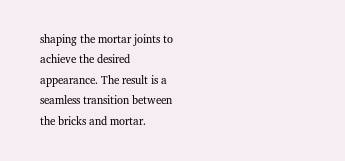shaping the mortar joints to achieve the desired appearance. The result is a seamless transition between the bricks and mortar.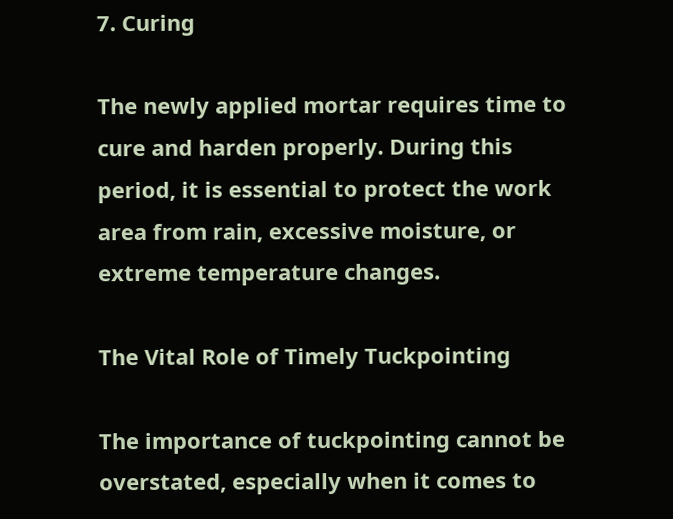7. Curing

The newly applied mortar requires time to cure and harden properly. During this period, it is essential to protect the work area from rain, excessive moisture, or extreme temperature changes.

The Vital Role of Timely Tuckpointing

The importance of tuckpointing cannot be overstated, especially when it comes to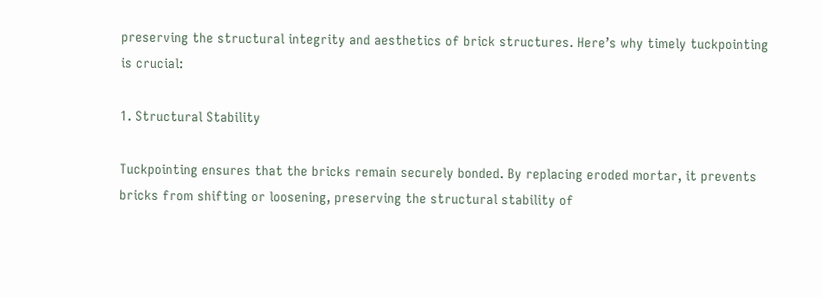preserving the structural integrity and aesthetics of brick structures. Here’s why timely tuckpointing is crucial:

1. Structural Stability

Tuckpointing ensures that the bricks remain securely bonded. By replacing eroded mortar, it prevents bricks from shifting or loosening, preserving the structural stability of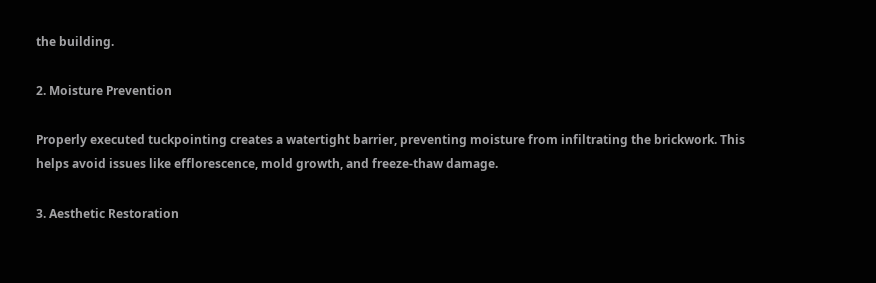the building.

2. Moisture Prevention

Properly executed tuckpointing creates a watertight barrier, preventing moisture from infiltrating the brickwork. This helps avoid issues like efflorescence, mold growth, and freeze-thaw damage.

3. Aesthetic Restoration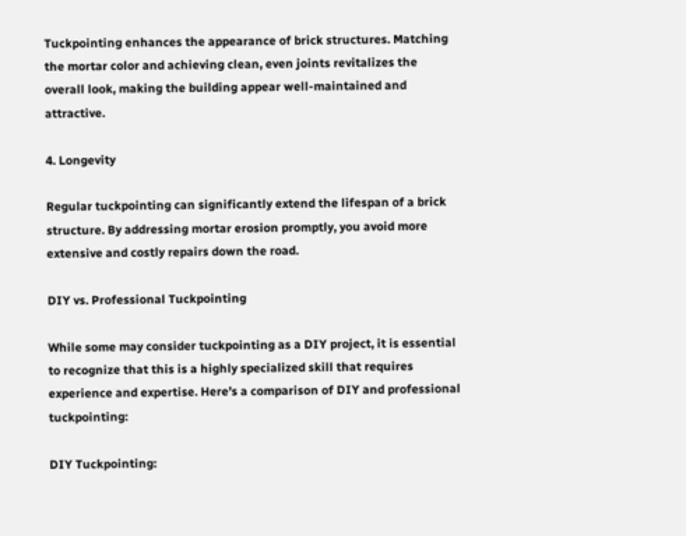Tuckpointing enhances the appearance of brick structures. Matching the mortar color and achieving clean, even joints revitalizes the overall look, making the building appear well-maintained and attractive.

4. Longevity

Regular tuckpointing can significantly extend the lifespan of a brick structure. By addressing mortar erosion promptly, you avoid more extensive and costly repairs down the road.

DIY vs. Professional Tuckpointing

While some may consider tuckpointing as a DIY project, it is essential to recognize that this is a highly specialized skill that requires experience and expertise. Here’s a comparison of DIY and professional tuckpointing:

DIY Tuckpointing: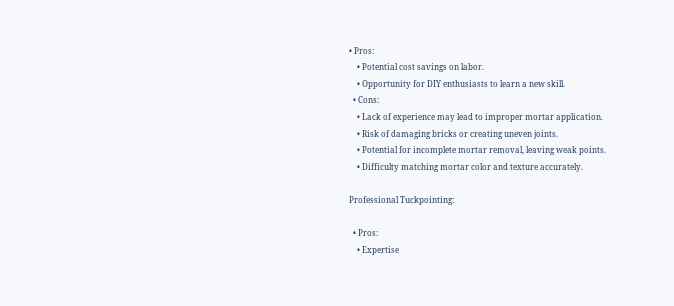• Pros:
    • Potential cost savings on labor.
    • Opportunity for DIY enthusiasts to learn a new skill.
  • Cons:
    • Lack of experience may lead to improper mortar application.
    • Risk of damaging bricks or creating uneven joints.
    • Potential for incomplete mortar removal, leaving weak points.
    • Difficulty matching mortar color and texture accurately.

Professional Tuckpointing:

  • Pros:
    • Expertise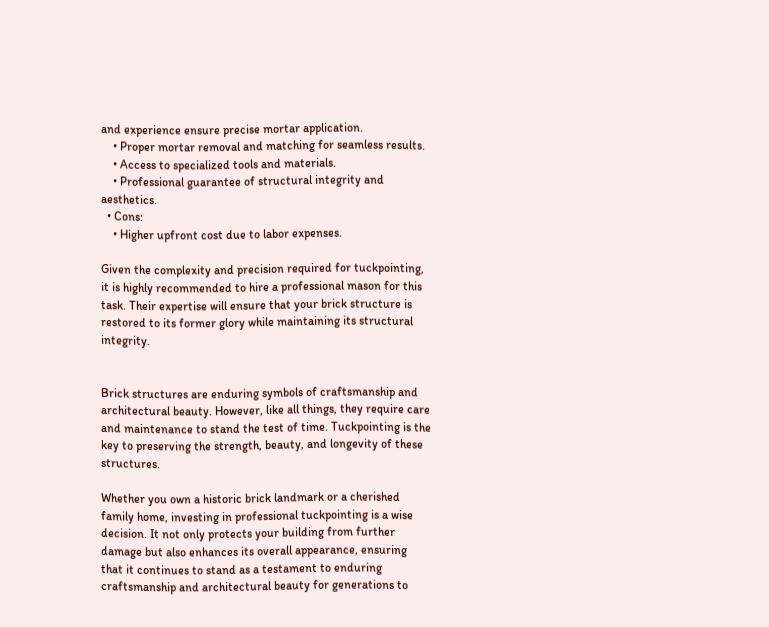and experience ensure precise mortar application.
    • Proper mortar removal and matching for seamless results.
    • Access to specialized tools and materials.
    • Professional guarantee of structural integrity and aesthetics.
  • Cons:
    • Higher upfront cost due to labor expenses.

Given the complexity and precision required for tuckpointing, it is highly recommended to hire a professional mason for this task. Their expertise will ensure that your brick structure is restored to its former glory while maintaining its structural integrity.


Brick structures are enduring symbols of craftsmanship and architectural beauty. However, like all things, they require care and maintenance to stand the test of time. Tuckpointing is the key to preserving the strength, beauty, and longevity of these structures.

Whether you own a historic brick landmark or a cherished family home, investing in professional tuckpointing is a wise decision. It not only protects your building from further damage but also enhances its overall appearance, ensuring that it continues to stand as a testament to enduring craftsmanship and architectural beauty for generations to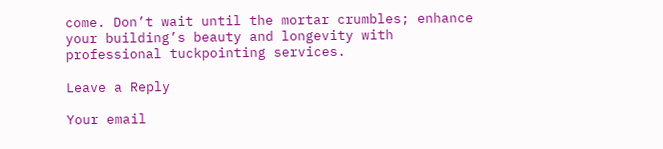come. Don’t wait until the mortar crumbles; enhance your building’s beauty and longevity with professional tuckpointing services.

Leave a Reply

Your email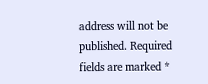address will not be published. Required fields are marked *